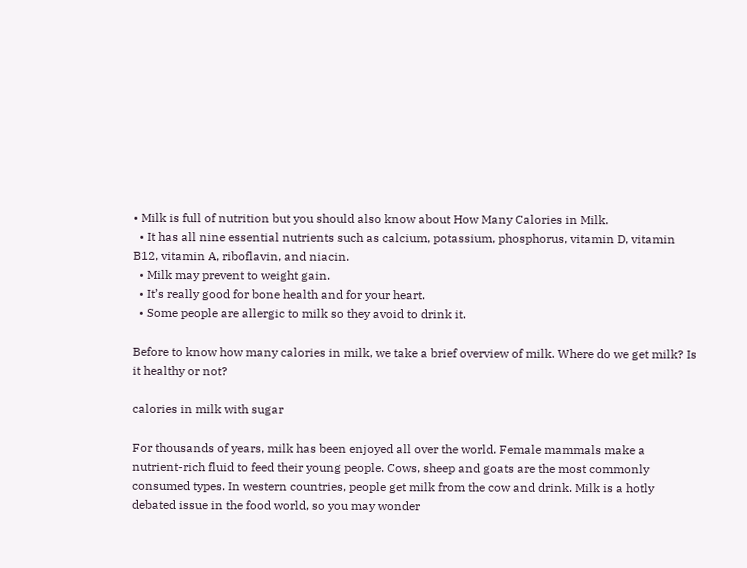• Milk is full of nutrition but you should also know about How Many Calories in Milk.
  • It has all nine essential nutrients such as calcium, potassium, phosphorus, vitamin D, vitamin B12, vitamin A, riboflavin, and niacin.
  • Milk may prevent to weight gain.
  • It’s really good for bone health and for your heart.
  • Some people are allergic to milk so they avoid to drink it.

Before to know how many calories in milk, we take a brief overview of milk. Where do we get milk? Is it healthy or not?

calories in milk with sugar

For thousands of years, milk has been enjoyed all over the world. Female mammals make a nutrient-rich fluid to feed their young people. Cows, sheep and goats are the most commonly consumed types. In western countries, people get milk from the cow and drink. Milk is a hotly debated issue in the food world, so you may wonder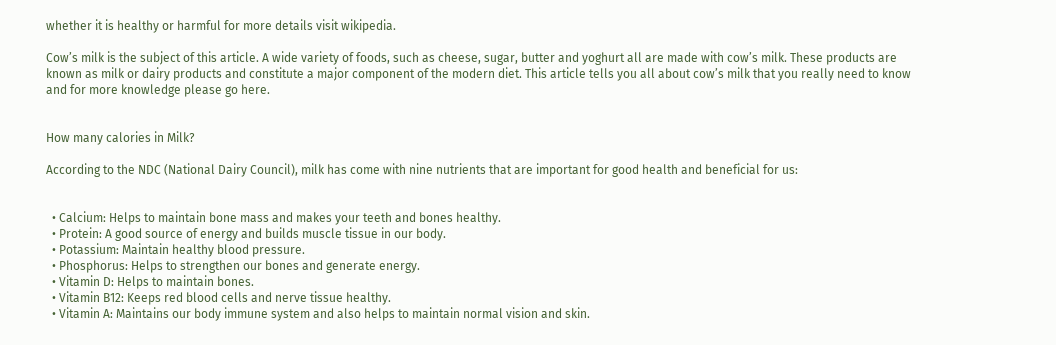whether it is healthy or harmful for more details visit wikipedia.

Cow’s milk is the subject of this article. A wide variety of foods, such as cheese, sugar, butter and yoghurt all are made with cow’s milk. These products are known as milk or dairy products and constitute a major component of the modern diet. This article tells you all about cow’s milk that you really need to know and for more knowledge please go here.


How many calories in Milk?

According to the NDC (National Dairy Council), milk has come with nine nutrients that are important for good health and beneficial for us:


  • Calcium: Helps to maintain bone mass and makes your teeth and bones healthy.
  • Protein: A good source of energy and builds muscle tissue in our body.
  • Potassium: Maintain healthy blood pressure.
  • Phosphorus: Helps to strengthen our bones and generate energy.
  • Vitamin D: Helps to maintain bones.
  • Vitamin B12: Keeps red blood cells and nerve tissue healthy.
  • Vitamin A: Maintains our body immune system and also helps to maintain normal vision and skin.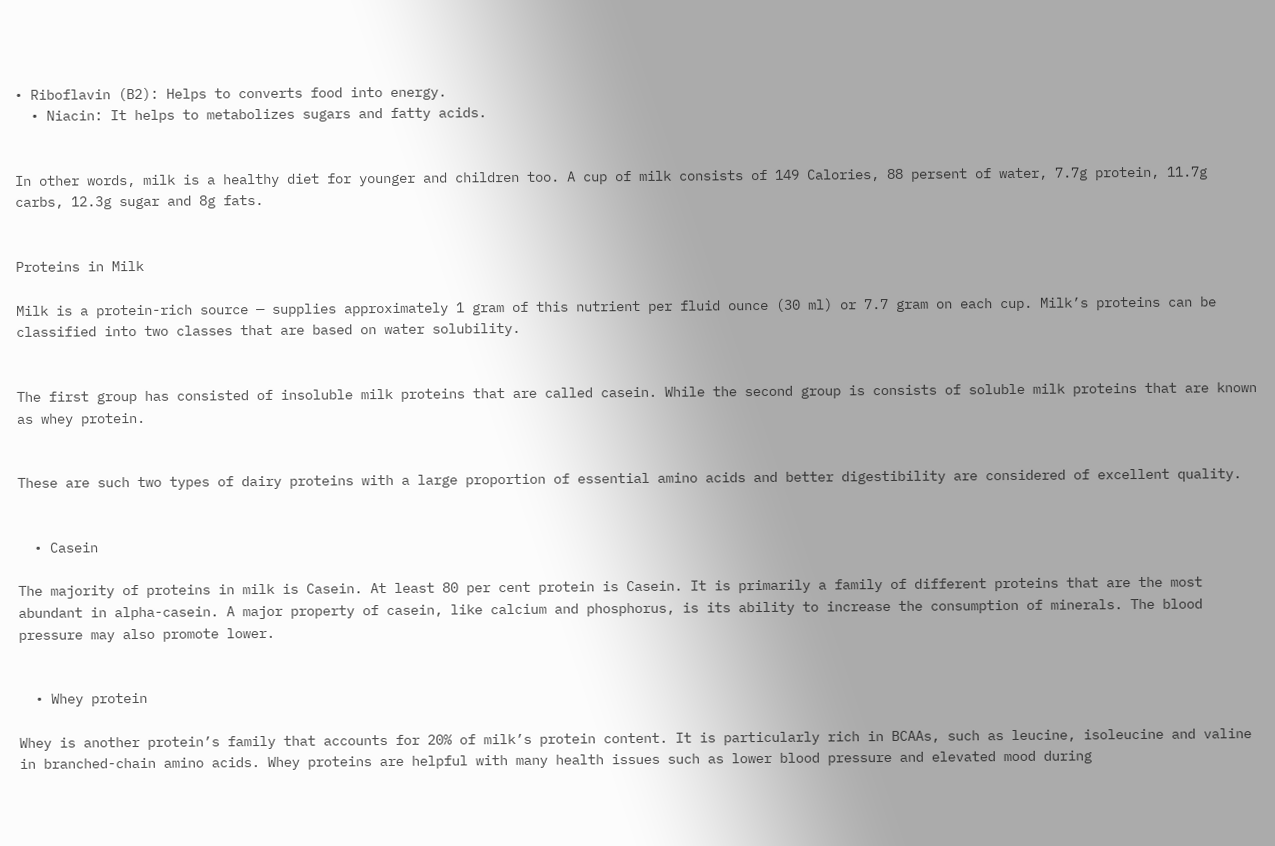• Riboflavin (B2): Helps to converts food into energy.
  • Niacin: It helps to metabolizes sugars and fatty acids.


In other words, milk is a healthy diet for younger and children too. A cup of milk consists of 149 Calories, 88 persent of water, 7.7g protein, 11.7g carbs, 12.3g sugar and 8g fats.


Proteins in Milk

Milk is a protein-rich source — supplies approximately 1 gram of this nutrient per fluid ounce (30 ml) or 7.7 gram on each cup. Milk’s proteins can be classified into two classes that are based on water solubility.


The first group has consisted of insoluble milk proteins that are called casein. While the second group is consists of soluble milk proteins that are known as whey protein.


These are such two types of dairy proteins with a large proportion of essential amino acids and better digestibility are considered of excellent quality.


  • Casein

The majority of proteins in milk is Casein. At least 80 per cent protein is Casein. It is primarily a family of different proteins that are the most abundant in alpha-casein. A major property of casein, like calcium and phosphorus, is its ability to increase the consumption of minerals. The blood pressure may also promote lower.


  • Whey protein

Whey is another protein’s family that accounts for 20% of milk’s protein content. It is particularly rich in BCAAs, such as leucine, isoleucine and valine in branched-chain amino acids. Whey proteins are helpful with many health issues such as lower blood pressure and elevated mood during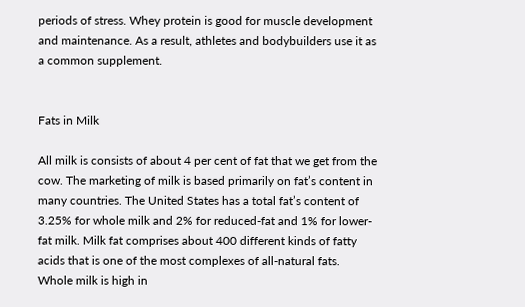periods of stress. Whey protein is good for muscle development and maintenance. As a result, athletes and bodybuilders use it as a common supplement.


Fats in Milk

All milk is consists of about 4 per cent of fat that we get from the cow. The marketing of milk is based primarily on fat’s content in many countries. The United States has a total fat’s content of 3.25% for whole milk and 2% for reduced-fat and 1% for lower-fat milk. Milk fat comprises about 400 different kinds of fatty acids that is one of the most complexes of all-natural fats. Whole milk is high in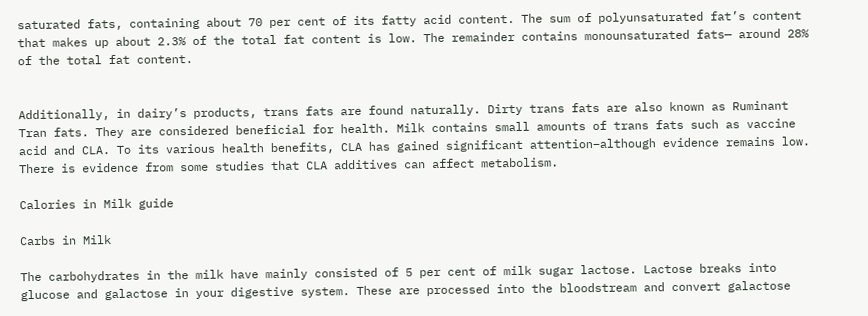saturated fats, containing about 70 per cent of its fatty acid content. The sum of polyunsaturated fat’s content that makes up about 2.3% of the total fat content is low. The remainder contains monounsaturated fats— around 28% of the total fat content.


Additionally, in dairy’s products, trans fats are found naturally. Dirty trans fats are also known as Ruminant Tran fats. They are considered beneficial for health. Milk contains small amounts of trans fats such as vaccine acid and CLA. To its various health benefits, CLA has gained significant attention–although evidence remains low. There is evidence from some studies that CLA additives can affect metabolism.

Calories in Milk guide

Carbs in Milk

The carbohydrates in the milk have mainly consisted of 5 per cent of milk sugar lactose. Lactose breaks into glucose and galactose in your digestive system. These are processed into the bloodstream and convert galactose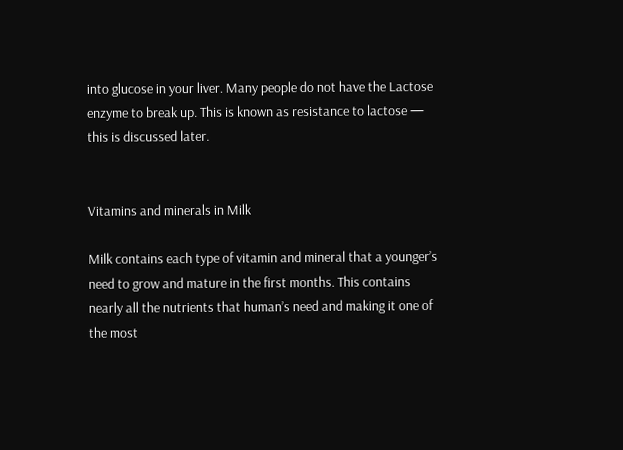into glucose in your liver. Many people do not have the Lactose enzyme to break up. This is known as resistance to lactose — this is discussed later.


Vitamins and minerals in Milk

Milk contains each type of vitamin and mineral that a younger’s need to grow and mature in the first months. This contains nearly all the nutrients that human’s need and making it one of the most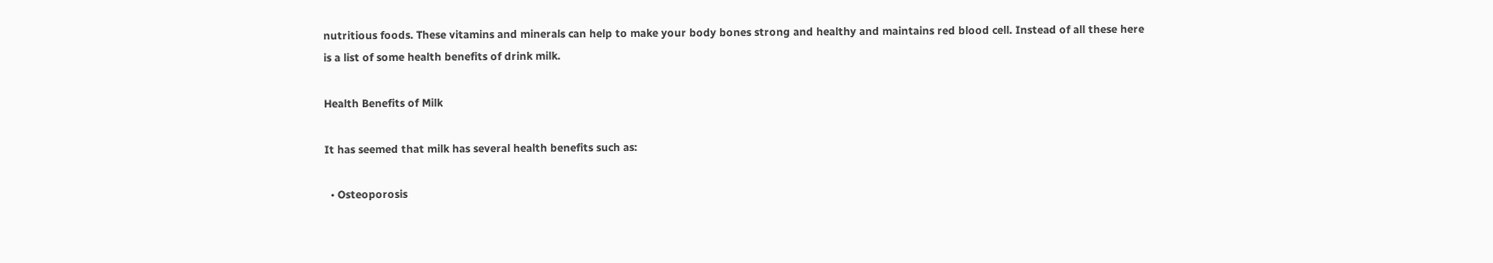nutritious foods. These vitamins and minerals can help to make your body bones strong and healthy and maintains red blood cell. Instead of all these here is a list of some health benefits of drink milk.

Health Benefits of Milk

It has seemed that milk has several health benefits such as:

  • Osteoporosis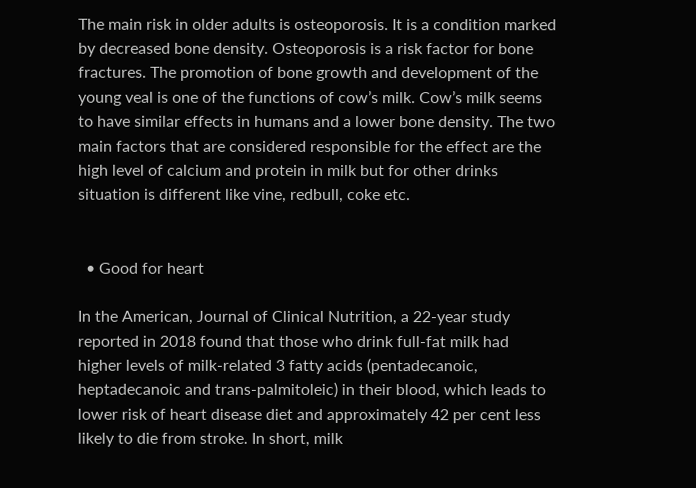The main risk in older adults is osteoporosis. It is a condition marked by decreased bone density. Osteoporosis is a risk factor for bone fractures. The promotion of bone growth and development of the young veal is one of the functions of cow’s milk. Cow’s milk seems to have similar effects in humans and a lower bone density. The two main factors that are considered responsible for the effect are the high level of calcium and protein in milk but for other drinks situation is different like vine, redbull, coke etc.


  • Good for heart

In the American, Journal of Clinical Nutrition, a 22-year study reported in 2018 found that those who drink full-fat milk had higher levels of milk-related 3 fatty acids (pentadecanoic, heptadecanoic and trans-palmitoleic) in their blood, which leads to lower risk of heart disease diet and approximately 42 per cent less likely to die from stroke. In short, milk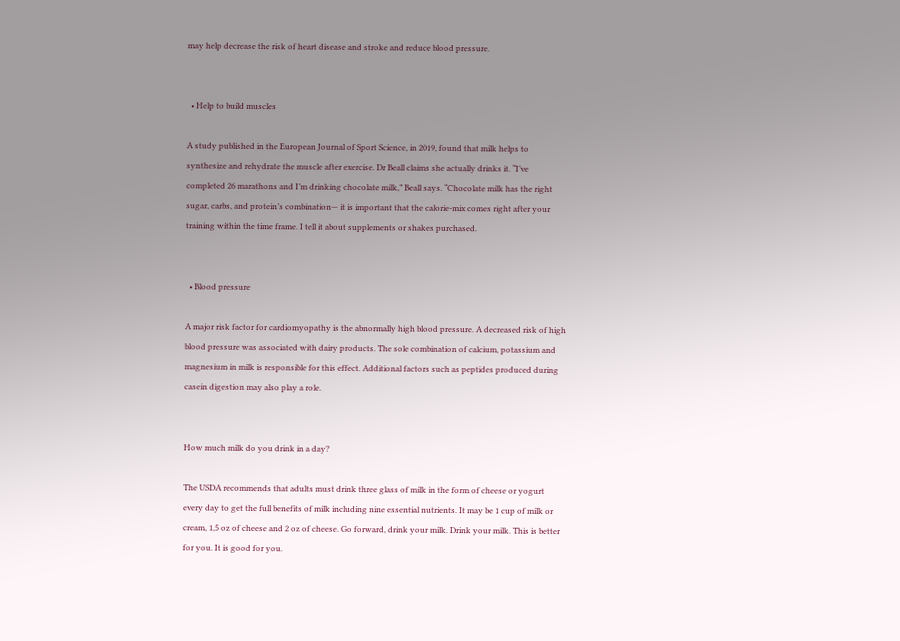may help decrease the risk of heart disease and stroke and reduce blood pressure.


  • Help to build muscles

A study published in the European Journal of Sport Science, in 2019, found that milk helps to synthesize and rehydrate the muscle after exercise. Dr Beall claims she actually drinks it. “I’ve completed 26 marathons and I’m drinking chocolate milk,” Beall says. “Chocolate milk has the right sugar, carbs, and protein’s combination— it is important that the calorie-mix comes right after your training within the time frame. I tell it about supplements or shakes purchased.


  • Blood pressure

A major risk factor for cardiomyopathy is the abnormally high blood pressure. A decreased risk of high blood pressure was associated with dairy products. The sole combination of calcium, potassium and magnesium in milk is responsible for this effect. Additional factors such as peptides produced during casein digestion may also play a role.


How much milk do you drink in a day?

The USDA recommends that adults must drink three glass of milk in the form of cheese or yogurt every day to get the full benefits of milk including nine essential nutrients. It may be 1 cup of milk or cream, 1,5 oz of cheese and 2 oz of cheese. Go forward, drink your milk. Drink your milk. This is better for you. It is good for you.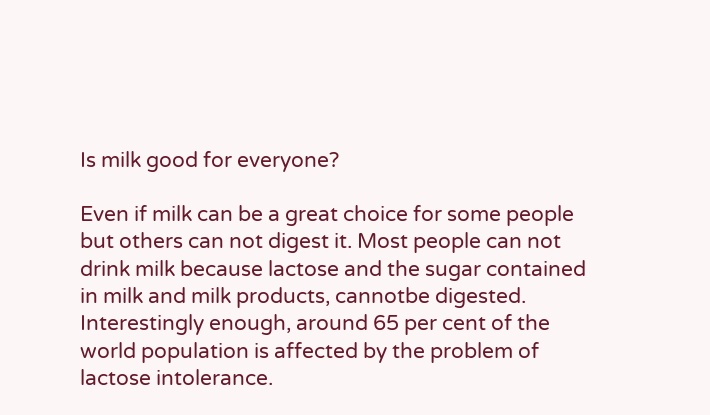Is milk good for everyone?

Even if milk can be a great choice for some people but others can not digest it. Most people can not drink milk because lactose and the sugar contained in milk and milk products, cannotbe digested. Interestingly enough, around 65 per cent of the world population is affected by the problem of lactose intolerance.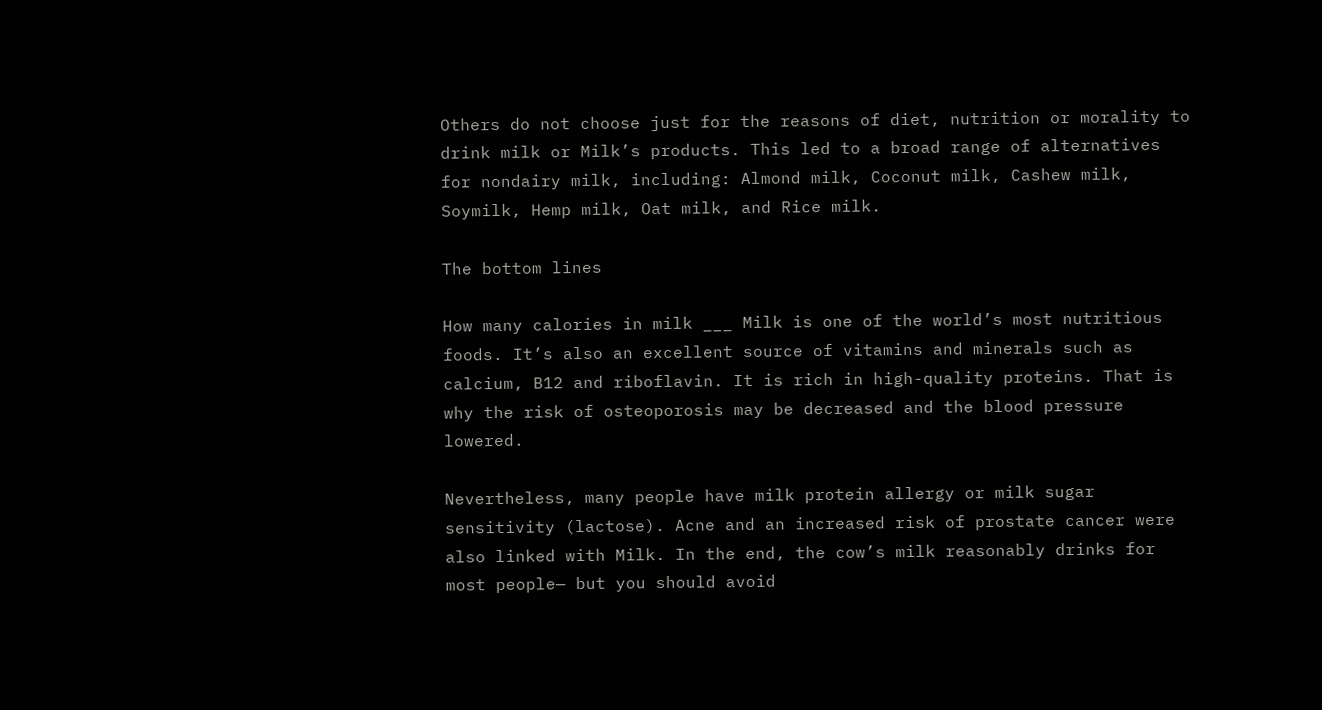Others do not choose just for the reasons of diet, nutrition or morality to drink milk or Milk’s products. This led to a broad range of alternatives for nondairy milk, including: Almond milk, Coconut milk, Cashew milk, Soymilk, Hemp milk, Oat milk, and Rice milk.

The bottom lines

How many calories in milk ___ Milk is one of the world’s most nutritious foods. It’s also an excellent source of vitamins and minerals such as calcium, B12 and riboflavin. It is rich in high-quality proteins. That is why the risk of osteoporosis may be decreased and the blood pressure lowered.

Nevertheless, many people have milk protein allergy or milk sugar sensitivity (lactose). Acne and an increased risk of prostate cancer were also linked with Milk. In the end, the cow’s milk reasonably drinks for most people— but you should avoid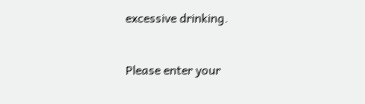excessive drinking.


Please enter your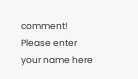comment!
Please enter your name here